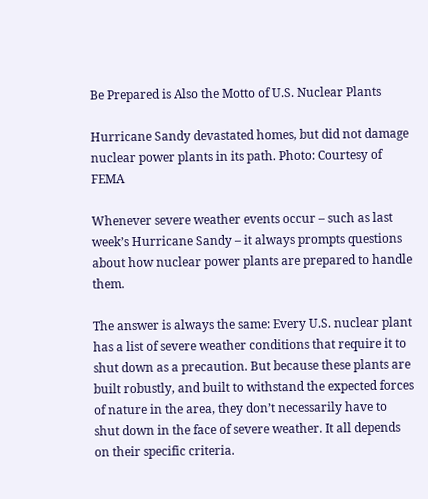Be Prepared is Also the Motto of U.S. Nuclear Plants

Hurricane Sandy devastated homes, but did not damage nuclear power plants in its path. Photo: Courtesy of FEMA

Whenever severe weather events occur – such as last week’s Hurricane Sandy – it always prompts questions about how nuclear power plants are prepared to handle them.

The answer is always the same: Every U.S. nuclear plant has a list of severe weather conditions that require it to shut down as a precaution. But because these plants are built robustly, and built to withstand the expected forces of nature in the area, they don’t necessarily have to shut down in the face of severe weather. It all depends on their specific criteria.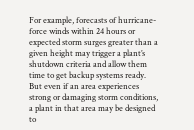For example, forecasts of hurricane-force winds within 24 hours or expected storm surges greater than a given height may trigger a plant’s shutdown criteria and allow them time to get backup systems ready. But even if an area experiences strong or damaging storm conditions, a plant in that area may be designed to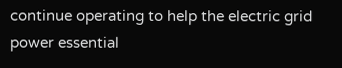continue operating to help the electric grid power essential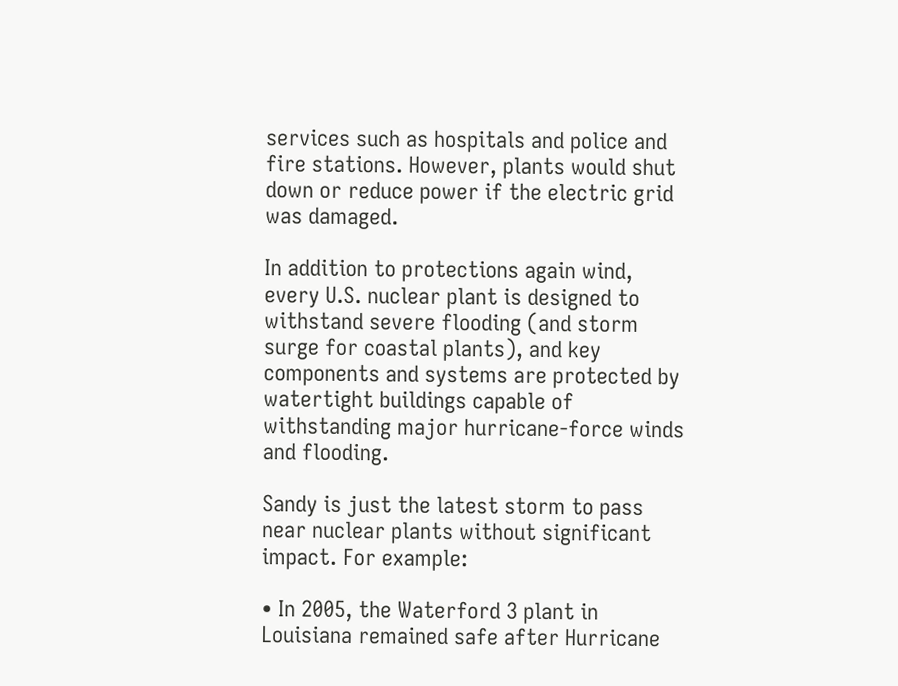services such as hospitals and police and fire stations. However, plants would shut down or reduce power if the electric grid was damaged.

In addition to protections again wind, every U.S. nuclear plant is designed to withstand severe flooding (and storm surge for coastal plants), and key components and systems are protected by watertight buildings capable of withstanding major hurricane-force winds and flooding.

Sandy is just the latest storm to pass near nuclear plants without significant impact. For example:

• In 2005, the Waterford 3 plant in Louisiana remained safe after Hurricane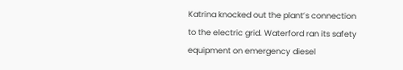Katrina knocked out the plant’s connection to the electric grid. Waterford ran its safety equipment on emergency diesel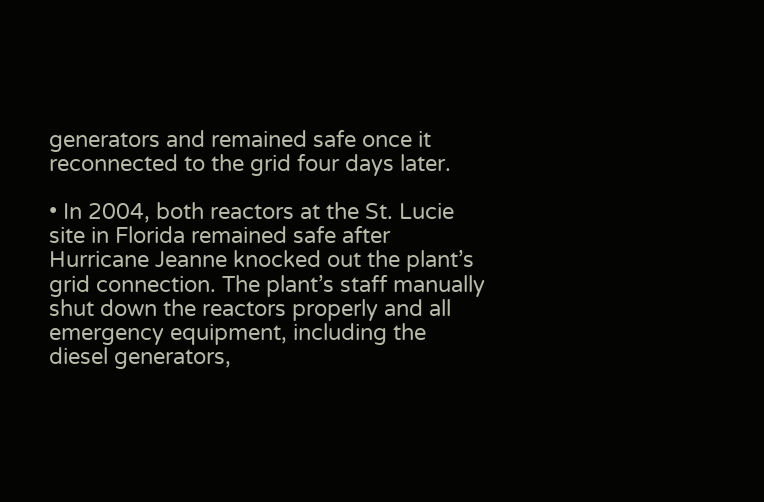generators and remained safe once it reconnected to the grid four days later.

• In 2004, both reactors at the St. Lucie site in Florida remained safe after Hurricane Jeanne knocked out the plant’s grid connection. The plant’s staff manually shut down the reactors properly and all emergency equipment, including the diesel generators,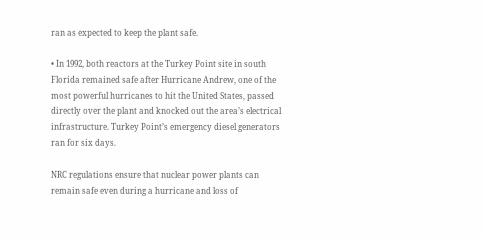ran as expected to keep the plant safe.

• In 1992, both reactors at the Turkey Point site in south Florida remained safe after Hurricane Andrew, one of the most powerful hurricanes to hit the United States, passed directly over the plant and knocked out the area’s electrical infrastructure. Turkey Point’s emergency diesel generators ran for six days.

NRC regulations ensure that nuclear power plants can remain safe even during a hurricane and loss of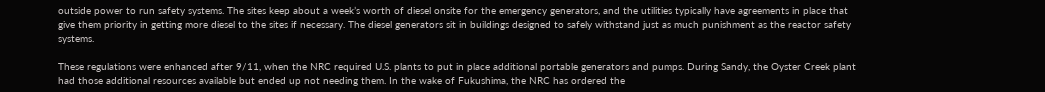outside power to run safety systems. The sites keep about a week’s worth of diesel onsite for the emergency generators, and the utilities typically have agreements in place that give them priority in getting more diesel to the sites if necessary. The diesel generators sit in buildings designed to safely withstand just as much punishment as the reactor safety systems.

These regulations were enhanced after 9/11, when the NRC required U.S. plants to put in place additional portable generators and pumps. During Sandy, the Oyster Creek plant had those additional resources available but ended up not needing them. In the wake of Fukushima, the NRC has ordered the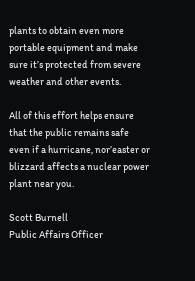plants to obtain even more portable equipment and make sure it’s protected from severe weather and other events.

All of this effort helps ensure that the public remains safe even if a hurricane, nor’easter or blizzard affects a nuclear power plant near you.

Scott Burnell
Public Affairs Officer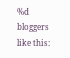%d bloggers like this: